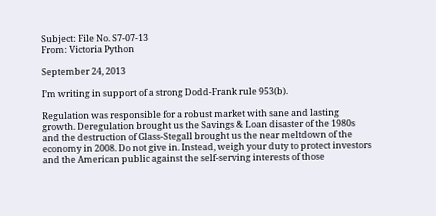Subject: File No. S7-07-13
From: Victoria Python

September 24, 2013

I’m writing in support of a strong Dodd-Frank rule 953(b).

Regulation was responsible for a robust market with sane and lasting growth. Deregulation brought us the Savings & Loan disaster of the 1980s and the destruction of Glass-Stegall brought us the near meltdown of the economy in 2008. Do not give in. Instead, weigh your duty to protect investors and the American public against the self-serving interests of those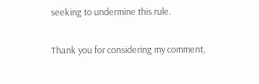seeking to undermine this rule.

Thank you for considering my comment,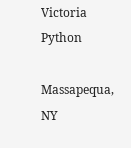Victoria Python

Massapequa, NY